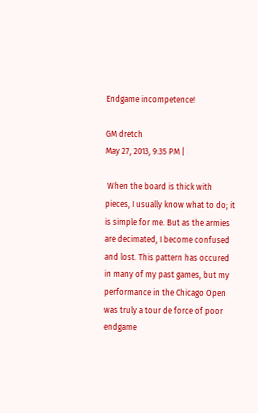Endgame incompetence!

GM dretch
May 27, 2013, 9:35 PM |

 When the board is thick with pieces, I usually know what to do; it is simple for me. But as the armies are decimated, I become confused and lost. This pattern has occured in many of my past games, but my performance in the Chicago Open was truly a tour de force of poor endgame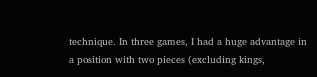technique. In three games, I had a huge advantage in a position with two pieces (excluding kings,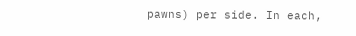pawns) per side. In each,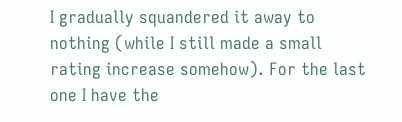I gradually squandered it away to nothing (while I still made a small rating increase somehow). For the last one I have the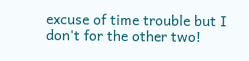excuse of time trouble but I don't for the other two!